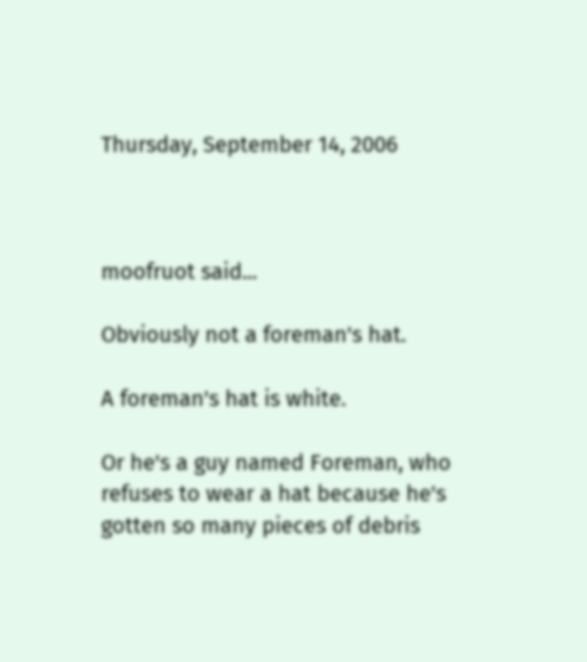Thursday, September 14, 2006



moofruot said...

Obviously not a foreman's hat.

A foreman's hat is white.

Or he's a guy named Foreman, who refuses to wear a hat because he's gotten so many pieces of debris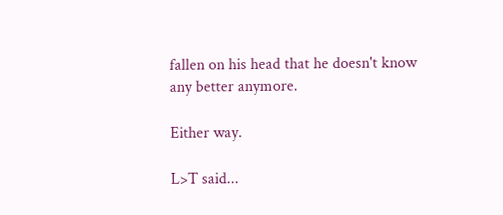fallen on his head that he doesn't know any better anymore.

Either way.

L>T said...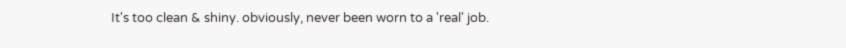It's too clean & shiny. obviously, never been worn to a 'real' job.